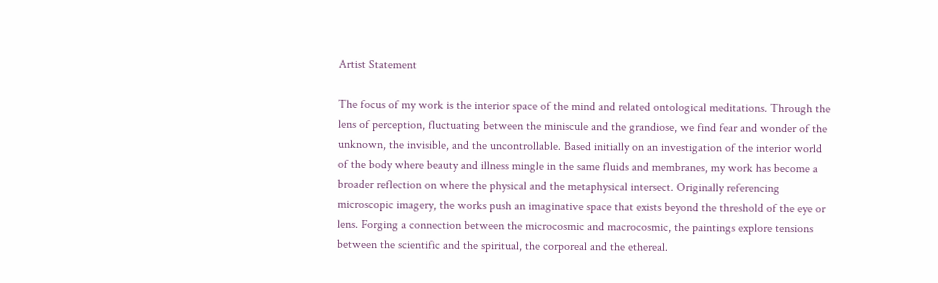Artist Statement

The focus of my work is the interior space of the mind and related ontological meditations. Through the lens of perception, fluctuating between the miniscule and the grandiose, we find fear and wonder of the unknown, the invisible, and the uncontrollable. Based initially on an investigation of the interior world of the body where beauty and illness mingle in the same fluids and membranes, my work has become a broader reflection on where the physical and the metaphysical intersect. Originally referencing microscopic imagery, the works push an imaginative space that exists beyond the threshold of the eye or lens. Forging a connection between the microcosmic and macrocosmic, the paintings explore tensions between the scientific and the spiritual, the corporeal and the ethereal.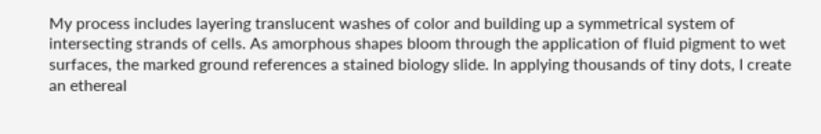My process includes layering translucent washes of color and building up a symmetrical system of intersecting strands of cells. As amorphous shapes bloom through the application of fluid pigment to wet surfaces, the marked ground references a stained biology slide. In applying thousands of tiny dots, I create an ethereal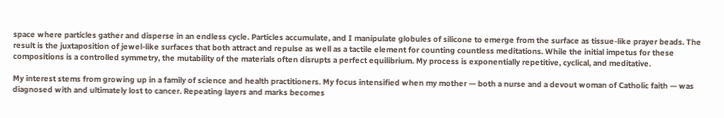space where particles gather and disperse in an endless cycle. Particles accumulate, and I manipulate globules of silicone to emerge from the surface as tissue-like prayer beads. The result is the juxtaposition of jewel-like surfaces that both attract and repulse as well as a tactile element for counting countless meditations. While the initial impetus for these compositions is a controlled symmetry, the mutability of the materials often disrupts a perfect equilibrium. My process is exponentially repetitive, cyclical, and meditative.

My interest stems from growing up in a family of science and health practitioners. My focus intensified when my mother — both a nurse and a devout woman of Catholic faith — was diagnosed with and ultimately lost to cancer. Repeating layers and marks becomes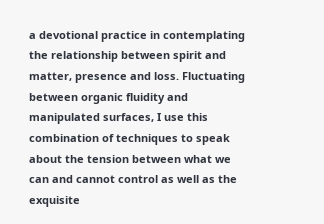a devotional practice in contemplating the relationship between spirit and matter, presence and loss. Fluctuating between organic fluidity and manipulated surfaces, I use this combination of techniques to speak about the tension between what we can and cannot control as well as the exquisite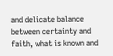and delicate balance between certainty and faith, what is known and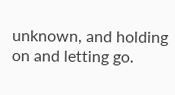unknown, and holding on and letting go.